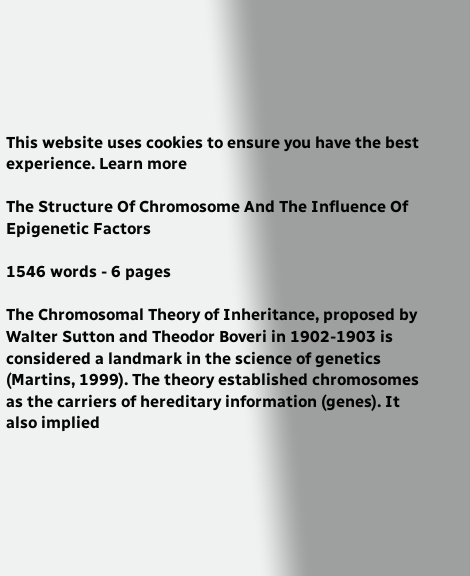This website uses cookies to ensure you have the best experience. Learn more

The Structure Of Chromosome And The Influence Of Epigenetic Factors

1546 words - 6 pages

The Chromosomal Theory of Inheritance, proposed by Walter Sutton and Theodor Boveri in 1902-1903 is considered a landmark in the science of genetics (Martins, 1999). The theory established chromosomes as the carriers of hereditary information (genes). It also implied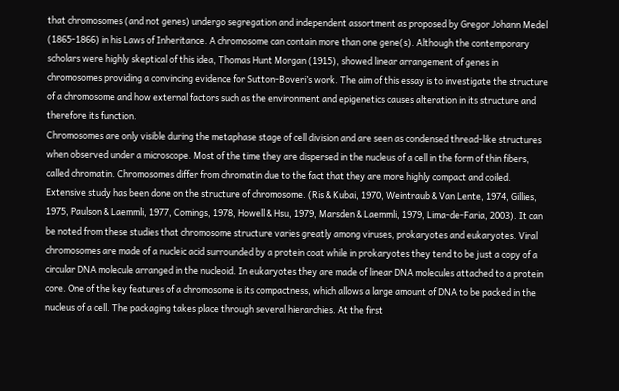that chromosomes (and not genes) undergo segregation and independent assortment as proposed by Gregor Johann Medel (1865-1866) in his Laws of Inheritance. A chromosome can contain more than one gene(s). Although the contemporary scholars were highly skeptical of this idea, Thomas Hunt Morgan (1915), showed linear arrangement of genes in chromosomes providing a convincing evidence for Sutton-Boveri’s work. The aim of this essay is to investigate the structure of a chromosome and how external factors such as the environment and epigenetics causes alteration in its structure and therefore its function.
Chromosomes are only visible during the metaphase stage of cell division and are seen as condensed thread-like structures when observed under a microscope. Most of the time they are dispersed in the nucleus of a cell in the form of thin fibers, called chromatin. Chromosomes differ from chromatin due to the fact that they are more highly compact and coiled. Extensive study has been done on the structure of chromosome. (Ris & Kubai, 1970, Weintraub & Van Lente, 1974, Gillies, 1975, Paulson & Laemmli, 1977, Comings, 1978, Howell & Hsu, 1979, Marsden & Laemmli, 1979, Lima-de-Faria, 2003). It can be noted from these studies that chromosome structure varies greatly among viruses, prokaryotes and eukaryotes. Viral chromosomes are made of a nucleic acid surrounded by a protein coat while in prokaryotes they tend to be just a copy of a circular DNA molecule arranged in the nucleoid. In eukaryotes they are made of linear DNA molecules attached to a protein core. One of the key features of a chromosome is its compactness, which allows a large amount of DNA to be packed in the nucleus of a cell. The packaging takes place through several hierarchies. At the first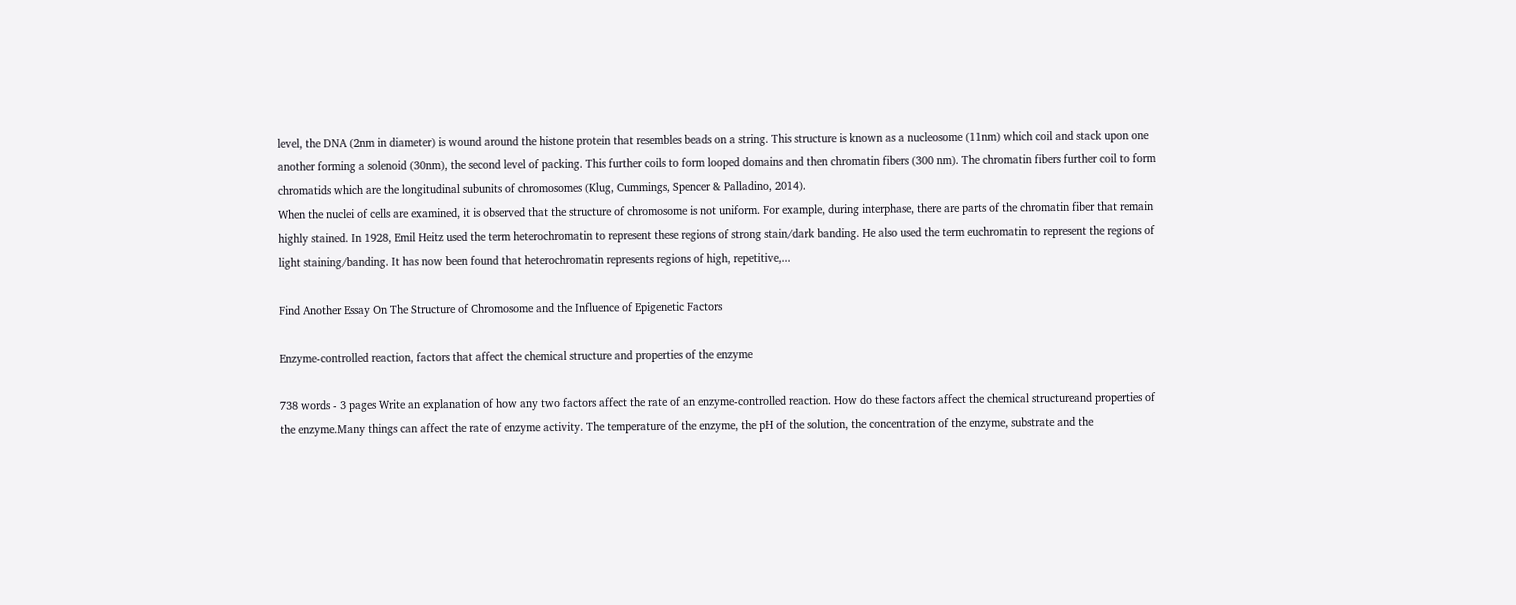level, the DNA (2nm in diameter) is wound around the histone protein that resembles beads on a string. This structure is known as a nucleosome (11nm) which coil and stack upon one another forming a solenoid (30nm), the second level of packing. This further coils to form looped domains and then chromatin fibers (300 nm). The chromatin fibers further coil to form chromatids which are the longitudinal subunits of chromosomes (Klug, Cummings, Spencer & Palladino, 2014).
When the nuclei of cells are examined, it is observed that the structure of chromosome is not uniform. For example, during interphase, there are parts of the chromatin fiber that remain highly stained. In 1928, Emil Heitz used the term heterochromatin to represent these regions of strong stain/dark banding. He also used the term euchromatin to represent the regions of light staining/banding. It has now been found that heterochromatin represents regions of high, repetitive,...

Find Another Essay On The Structure of Chromosome and the Influence of Epigenetic Factors

Enzyme-controlled reaction, factors that affect the chemical structure and properties of the enzyme

738 words - 3 pages Write an explanation of how any two factors affect the rate of an enzyme-controlled reaction. How do these factors affect the chemical structureand properties of the enzyme.Many things can affect the rate of enzyme activity. The temperature of the enzyme, the pH of the solution, the concentration of the enzyme, substrate and the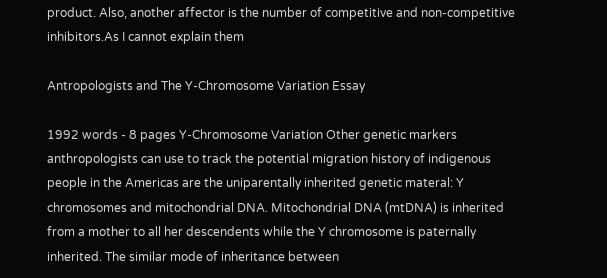product. Also, another affector is the number of competitive and non-competitive inhibitors.As I cannot explain them

Antropologists and The Y-Chromosome Variation Essay

1992 words - 8 pages Y-Chromosome Variation Other genetic markers anthropologists can use to track the potential migration history of indigenous people in the Americas are the uniparentally inherited genetic materal: Y chromosomes and mitochondrial DNA. Mitochondrial DNA (mtDNA) is inherited from a mother to all her descendents while the Y chromosome is paternally inherited. The similar mode of inheritance between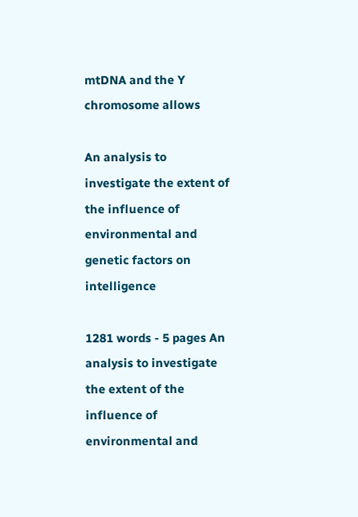mtDNA and the Y chromosome allows

An analysis to investigate the extent of the influence of environmental and genetic factors on intelligence

1281 words - 5 pages An analysis to investigate the extent of the influence of environmental and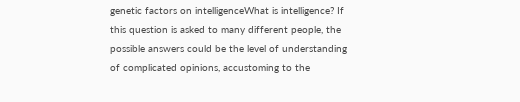genetic factors on intelligenceWhat is intelligence? If this question is asked to many different people, the possible answers could be the level of understanding of complicated opinions, accustoming to the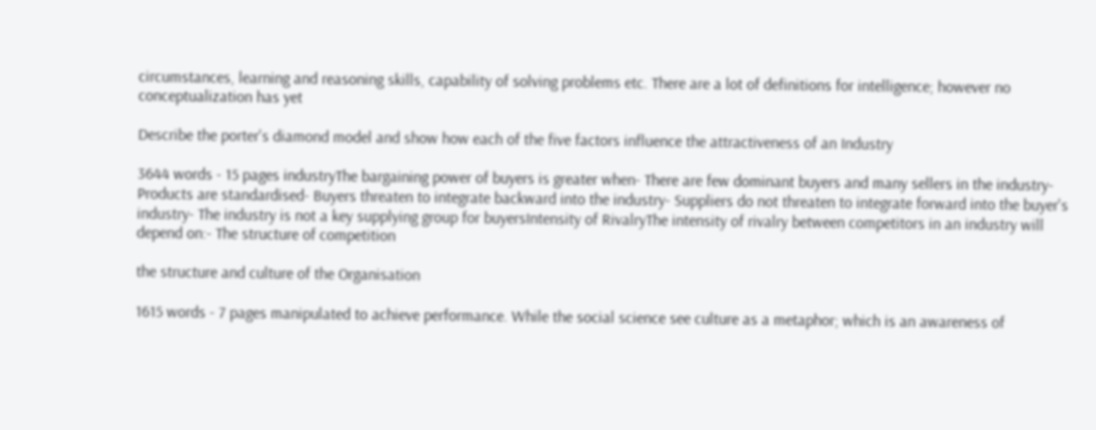circumstances, learning and reasoning skills, capability of solving problems etc. There are a lot of definitions for intelligence; however no conceptualization has yet

Describe the porter's diamond model and show how each of the five factors influence the attractiveness of an Industry

3644 words - 15 pages industryThe bargaining power of buyers is greater when- There are few dominant buyers and many sellers in the industry- Products are standardised- Buyers threaten to integrate backward into the industry- Suppliers do not threaten to integrate forward into the buyer's industry- The industry is not a key supplying group for buyersIntensity of RivalryThe intensity of rivalry between competitors in an industry will depend on:- The structure of competition

the structure and culture of the Organisation

1615 words - 7 pages manipulated to achieve performance. While the social science see culture as a metaphor; which is an awareness of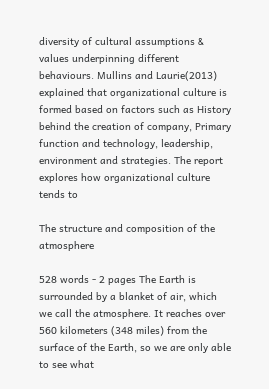diversity of cultural assumptions & values underpinning different behaviours. Mullins and Laurie(2013) explained that organizational culture is formed based on factors such as History behind the creation of company, Primary function and technology, leadership, environment and strategies. The report explores how organizational culture tends to

The structure and composition of the atmosphere

528 words - 2 pages The Earth is surrounded by a blanket of air, which we call the atmosphere. It reaches over 560 kilometers (348 miles) from the surface of the Earth, so we are only able to see what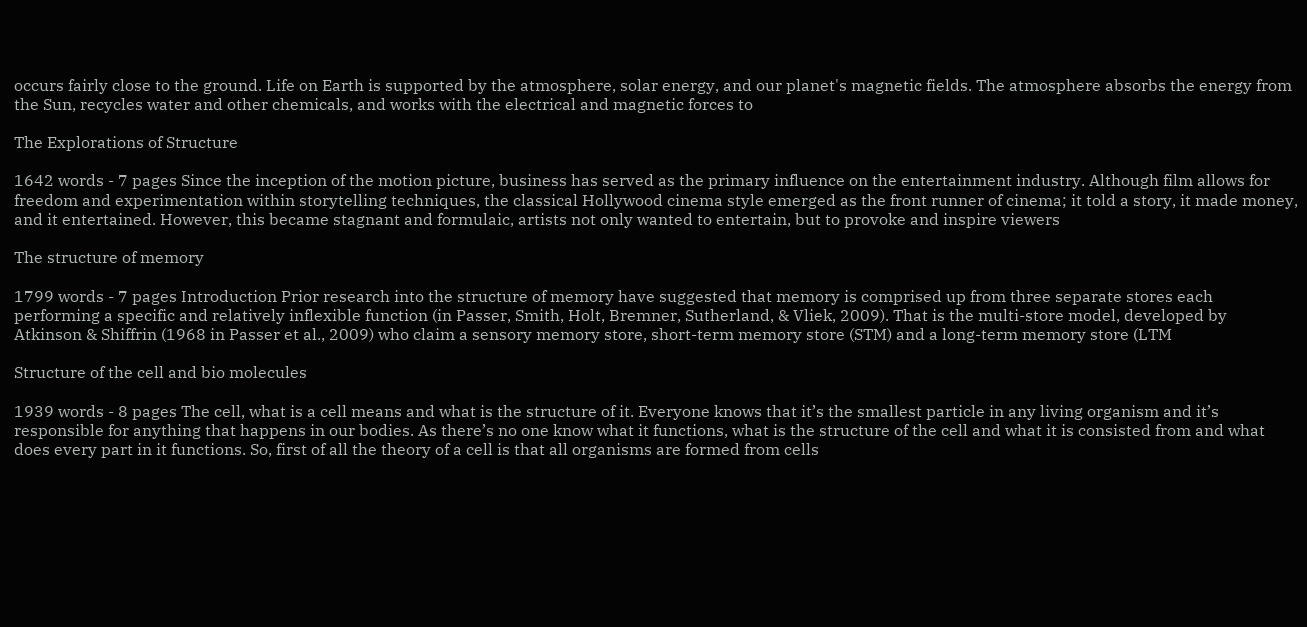occurs fairly close to the ground. Life on Earth is supported by the atmosphere, solar energy, and our planet's magnetic fields. The atmosphere absorbs the energy from the Sun, recycles water and other chemicals, and works with the electrical and magnetic forces to

The Explorations of Structure

1642 words - 7 pages Since the inception of the motion picture, business has served as the primary influence on the entertainment industry. Although film allows for freedom and experimentation within storytelling techniques, the classical Hollywood cinema style emerged as the front runner of cinema; it told a story, it made money, and it entertained. However, this became stagnant and formulaic, artists not only wanted to entertain, but to provoke and inspire viewers

The structure of memory

1799 words - 7 pages Introduction Prior research into the structure of memory have suggested that memory is comprised up from three separate stores each performing a specific and relatively inflexible function (in Passer, Smith, Holt, Bremner, Sutherland, & Vliek, 2009). That is the multi-store model, developed by Atkinson & Shiffrin (1968 in Passer et al., 2009) who claim a sensory memory store, short-term memory store (STM) and a long-term memory store (LTM

Structure of the cell and bio molecules

1939 words - 8 pages The cell, what is a cell means and what is the structure of it. Everyone knows that it’s the smallest particle in any living organism and it’s responsible for anything that happens in our bodies. As there’s no one know what it functions, what is the structure of the cell and what it is consisted from and what does every part in it functions. So, first of all the theory of a cell is that all organisms are formed from cells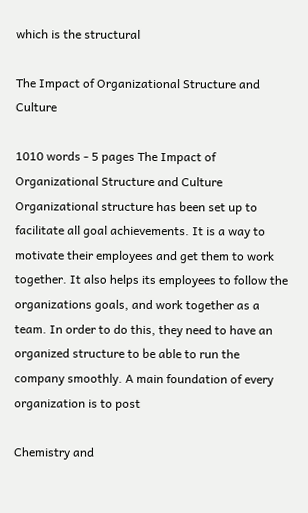which is the structural

The Impact of Organizational Structure and Culture

1010 words - 5 pages The Impact of Organizational Structure and Culture Organizational structure has been set up to facilitate all goal achievements. It is a way to motivate their employees and get them to work together. It also helps its employees to follow the organizations goals, and work together as a team. In order to do this, they need to have an organized structure to be able to run the company smoothly. A main foundation of every organization is to post

Chemistry and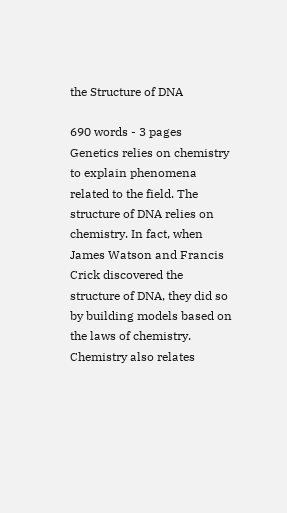the Structure of DNA

690 words - 3 pages Genetics relies on chemistry to explain phenomena related to the field. The structure of DNA relies on chemistry. In fact, when James Watson and Francis Crick discovered the structure of DNA, they did so by building models based on the laws of chemistry. Chemistry also relates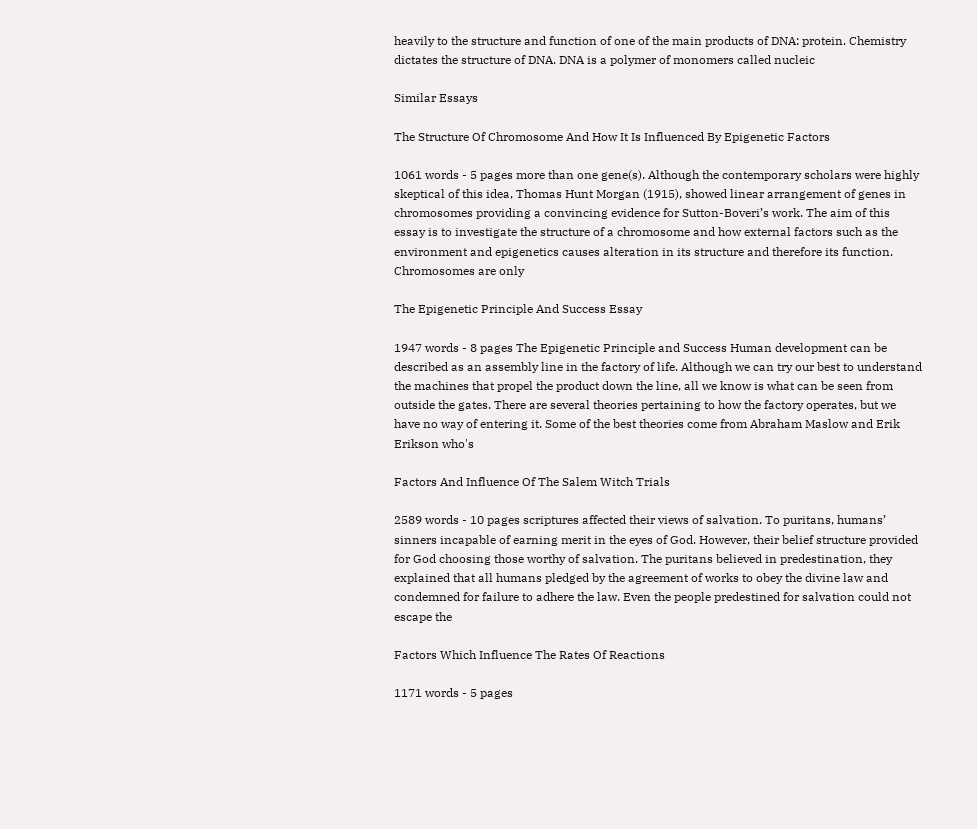heavily to the structure and function of one of the main products of DNA: protein. Chemistry dictates the structure of DNA. DNA is a polymer of monomers called nucleic

Similar Essays

The Structure Of Chromosome And How It Is Influenced By Epigenetic Factors

1061 words - 5 pages more than one gene(s). Although the contemporary scholars were highly skeptical of this idea, Thomas Hunt Morgan (1915), showed linear arrangement of genes in chromosomes providing a convincing evidence for Sutton-Boveri’s work. The aim of this essay is to investigate the structure of a chromosome and how external factors such as the environment and epigenetics causes alteration in its structure and therefore its function. Chromosomes are only

The Epigenetic Principle And Success Essay

1947 words - 8 pages The Epigenetic Principle and Success Human development can be described as an assembly line in the factory of life. Although we can try our best to understand the machines that propel the product down the line, all we know is what can be seen from outside the gates. There are several theories pertaining to how the factory operates, but we have no way of entering it. Some of the best theories come from Abraham Maslow and Erik Erikson who's

Factors And Influence Of The Salem Witch Trials

2589 words - 10 pages scriptures affected their views of salvation. To puritans, humans’ sinners incapable of earning merit in the eyes of God. However, their belief structure provided for God choosing those worthy of salvation. The puritans believed in predestination, they explained that all humans pledged by the agreement of works to obey the divine law and condemned for failure to adhere the law. Even the people predestined for salvation could not escape the

Factors Which Influence The Rates Of Reactions

1171 words - 5 pages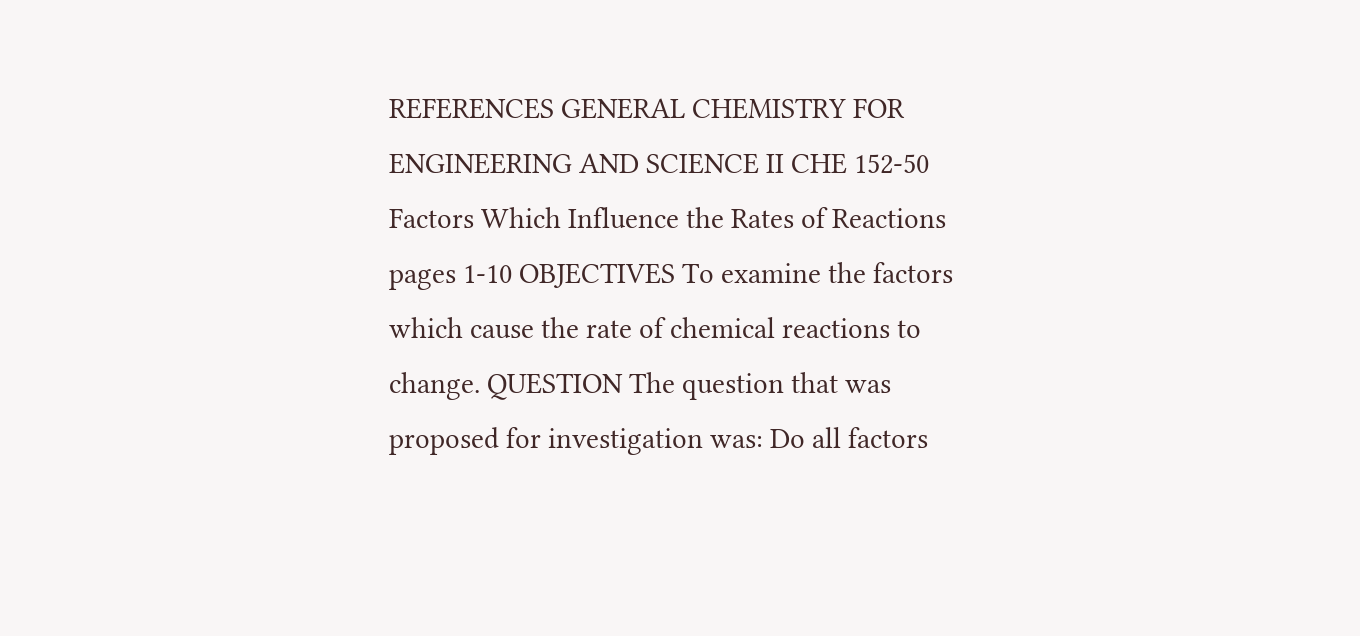REFERENCES GENERAL CHEMISTRY FOR ENGINEERING AND SCIENCE II CHE 152-50 Factors Which Influence the Rates of Reactions pages 1-10 OBJECTIVES To examine the factors which cause the rate of chemical reactions to change. QUESTION The question that was proposed for investigation was: Do all factors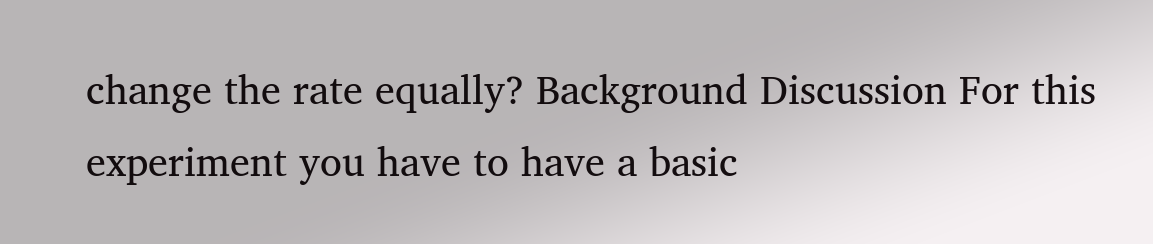change the rate equally? Background Discussion For this experiment you have to have a basic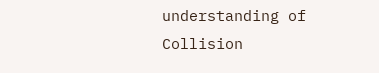understanding of Collision